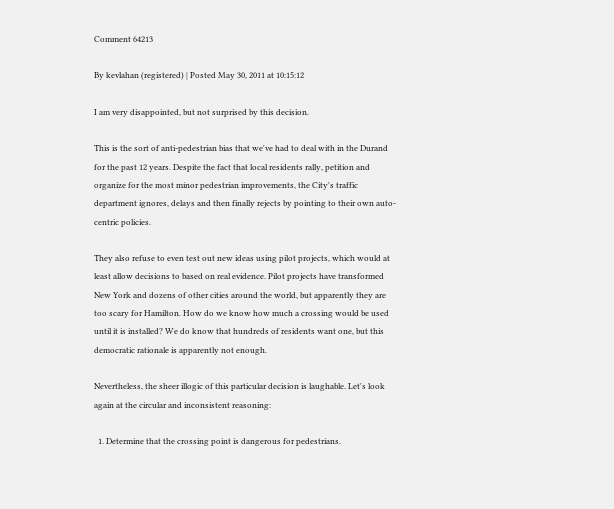Comment 64213

By kevlahan (registered) | Posted May 30, 2011 at 10:15:12

I am very disappointed, but not surprised by this decision.

This is the sort of anti-pedestrian bias that we've had to deal with in the Durand for the past 12 years. Despite the fact that local residents rally, petition and organize for the most minor pedestrian improvements, the City's traffic department ignores, delays and then finally rejects by pointing to their own auto-centric policies.

They also refuse to even test out new ideas using pilot projects, which would at least allow decisions to based on real evidence. Pilot projects have transformed New York and dozens of other cities around the world, but apparently they are too scary for Hamilton. How do we know how much a crossing would be used until it is installed? We do know that hundreds of residents want one, but this democratic rationale is apparently not enough.

Nevertheless, the sheer illogic of this particular decision is laughable. Let's look again at the circular and inconsistent reasoning:

  1. Determine that the crossing point is dangerous for pedestrians.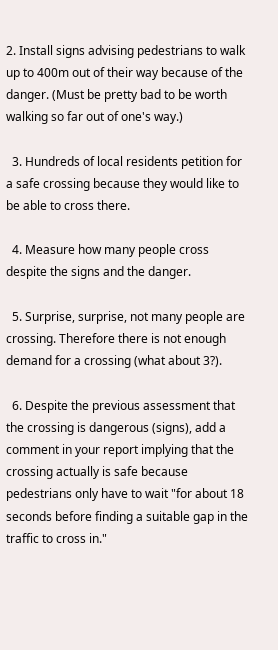2. Install signs advising pedestrians to walk up to 400m out of their way because of the danger. (Must be pretty bad to be worth walking so far out of one's way.)

  3. Hundreds of local residents petition for a safe crossing because they would like to be able to cross there.

  4. Measure how many people cross despite the signs and the danger.

  5. Surprise, surprise, not many people are crossing. Therefore there is not enough demand for a crossing (what about 3?).

  6. Despite the previous assessment that the crossing is dangerous (signs), add a comment in your report implying that the crossing actually is safe because pedestrians only have to wait "for about 18 seconds before finding a suitable gap in the traffic to cross in."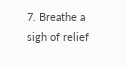7. Breathe a sigh of relief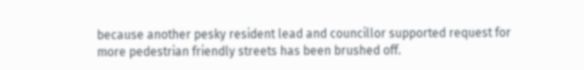because another pesky resident lead and councillor supported request for more pedestrian friendly streets has been brushed off.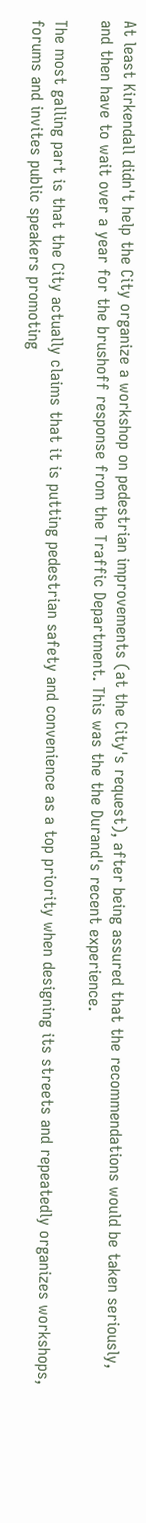At least Kirkendall didn't help the City organize a workshop on pedestrian improvements (at the City's request), after being assured that the recommendations would be taken seriously, and then have to wait over a year for the brushoff response from the Traffic Department. This was the the Durand's recent experience.

The most galling part is that the City actually claims that it is putting pedestrian safety and convenience as a top priority when designing its streets and repeatedly organizes workshops, forums and invites public speakers promoting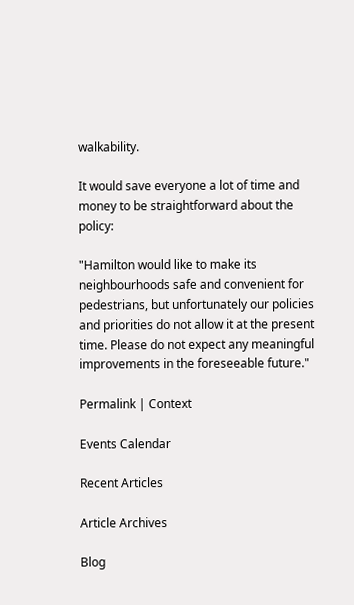walkability.

It would save everyone a lot of time and money to be straightforward about the policy:

"Hamilton would like to make its neighbourhoods safe and convenient for pedestrians, but unfortunately our policies and priorities do not allow it at the present time. Please do not expect any meaningful improvements in the foreseeable future."

Permalink | Context

Events Calendar

Recent Articles

Article Archives

Blog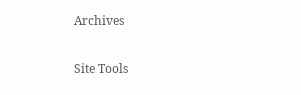Archives

Site Tools